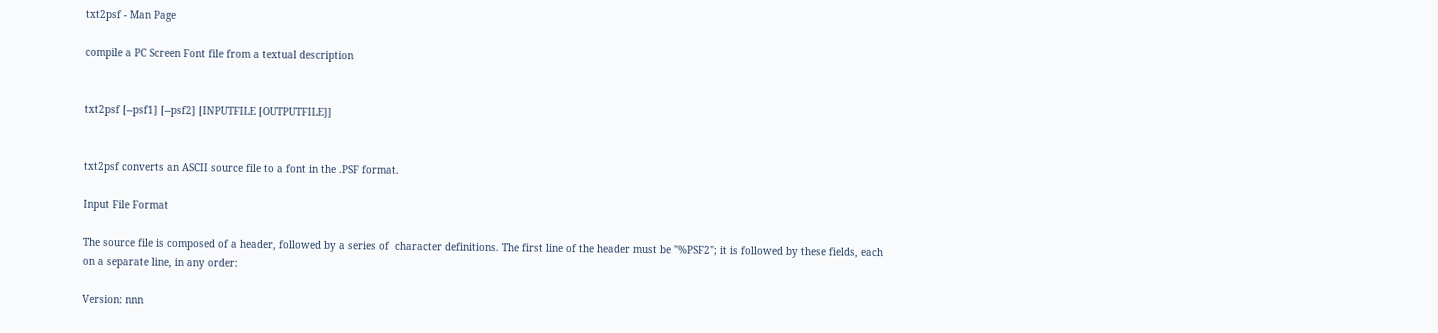txt2psf - Man Page

compile a PC Screen Font file from a textual description


txt2psf [--psf1] [--psf2] [INPUTFILE [OUTPUTFILE]]


txt2psf converts an ASCII source file to a font in the .PSF format.

Input File Format

The source file is composed of a header, followed by a series of  character definitions. The first line of the header must be "%PSF2"; it is followed by these fields, each on a separate line, in any order:

Version: nnn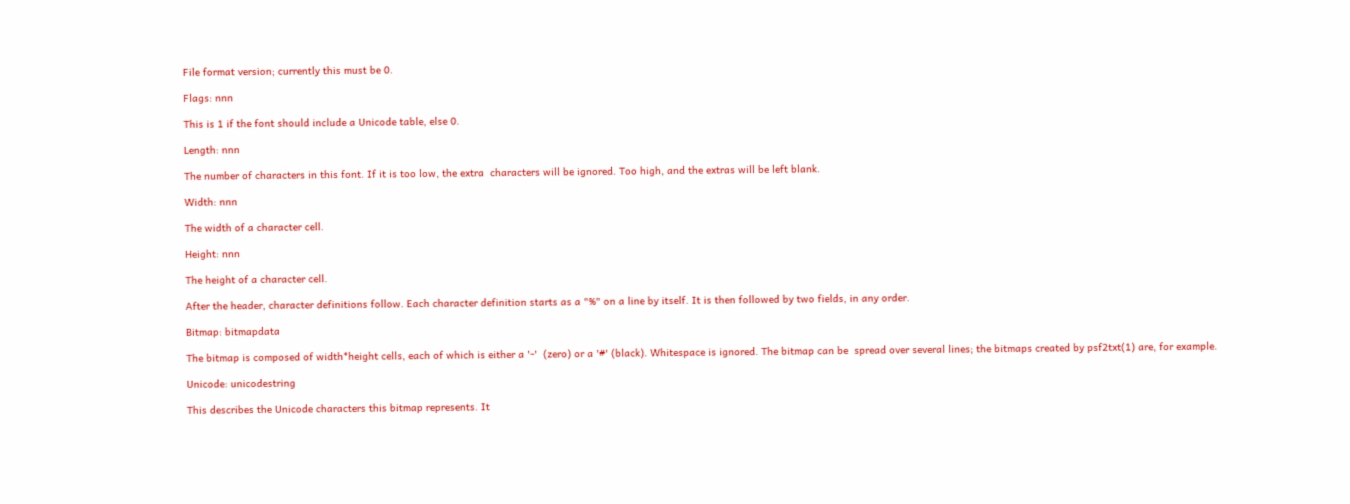File format version; currently this must be 0.

Flags: nnn

This is 1 if the font should include a Unicode table, else 0.

Length: nnn

The number of characters in this font. If it is too low, the extra  characters will be ignored. Too high, and the extras will be left blank.

Width: nnn

The width of a character cell.

Height: nnn

The height of a character cell.

After the header, character definitions follow. Each character definition starts as a "%" on a line by itself. It is then followed by two fields, in any order.

Bitmap: bitmapdata

The bitmap is composed of width*height cells, each of which is either a '-'  (zero) or a '#' (black). Whitespace is ignored. The bitmap can be  spread over several lines; the bitmaps created by psf2txt(1) are, for example.

Unicode: unicodestring

This describes the Unicode characters this bitmap represents. It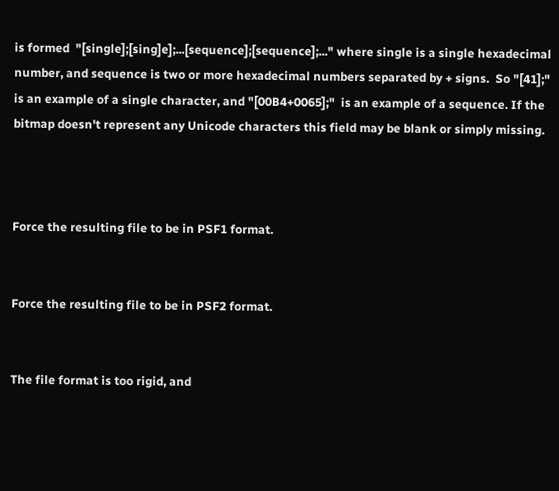is formed  "[single];[sing]e];...[sequence];[sequence];..." where single is a single hexadecimal number, and sequence is two or more hexadecimal numbers separated by + signs.  So "[41];" is an example of a single character, and "[00B4+0065];"  is an example of a sequence. If the bitmap doesn't represent any Unicode characters this field may be blank or simply missing.



Force the resulting file to be in PSF1 format.


Force the resulting file to be in PSF2 format.


The file format is too rigid, and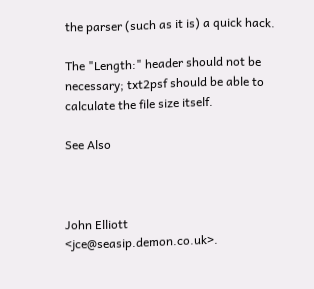the parser (such as it is) a quick hack.

The "Length:" header should not be necessary; txt2psf should be able to calculate the file size itself.

See Also



John Elliott <jce@seasip.demon.co.uk>.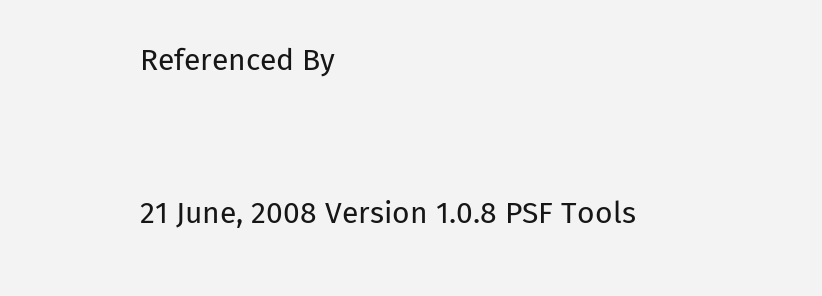Referenced By


21 June, 2008 Version 1.0.8 PSF Tools